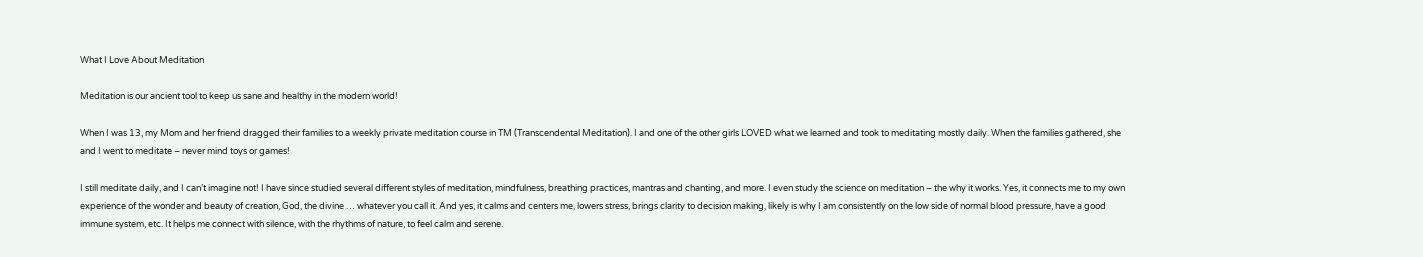What I Love About Meditation

Meditation is our ancient tool to keep us sane and healthy in the modern world!

When I was 13, my Mom and her friend dragged their families to a weekly private meditation course in TM (Transcendental Meditation). I and one of the other girls LOVED what we learned and took to meditating mostly daily. When the families gathered, she and I went to meditate – never mind toys or games!

I still meditate daily, and I can’t imagine not! I have since studied several different styles of meditation, mindfulness, breathing practices, mantras and chanting, and more. I even study the science on meditation – the why it works. Yes, it connects me to my own experience of the wonder and beauty of creation, God, the divine … whatever you call it. And yes, it calms and centers me, lowers stress, brings clarity to decision making, likely is why I am consistently on the low side of normal blood pressure, have a good immune system, etc. It helps me connect with silence, with the rhythms of nature, to feel calm and serene.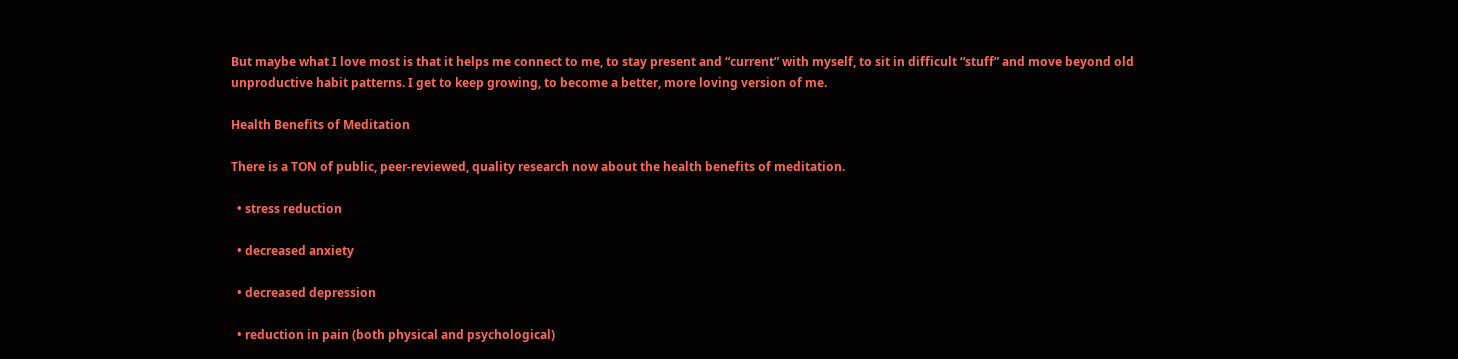But maybe what I love most is that it helps me connect to me, to stay present and “current” with myself, to sit in difficult “stuff” and move beyond old unproductive habit patterns. I get to keep growing, to become a better, more loving version of me.

Health Benefits of Meditation

There is a TON of public, peer-reviewed, quality research now about the health benefits of meditation.

  • stress reduction

  • decreased anxiety

  • decreased depression

  • reduction in pain (both physical and psychological)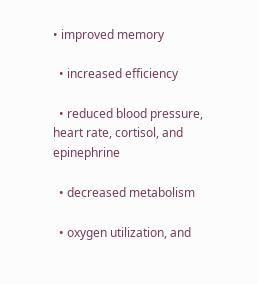• improved memory

  • increased efficiency

  • reduced blood pressure, heart rate, cortisol, and epinephrine

  • decreased metabolism

  • oxygen utilization, and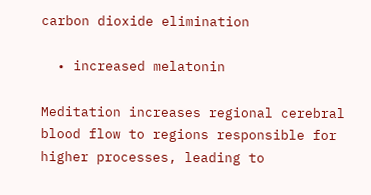carbon dioxide elimination

  • increased melatonin

Meditation increases regional cerebral blood flow to regions responsible for higher processes, leading to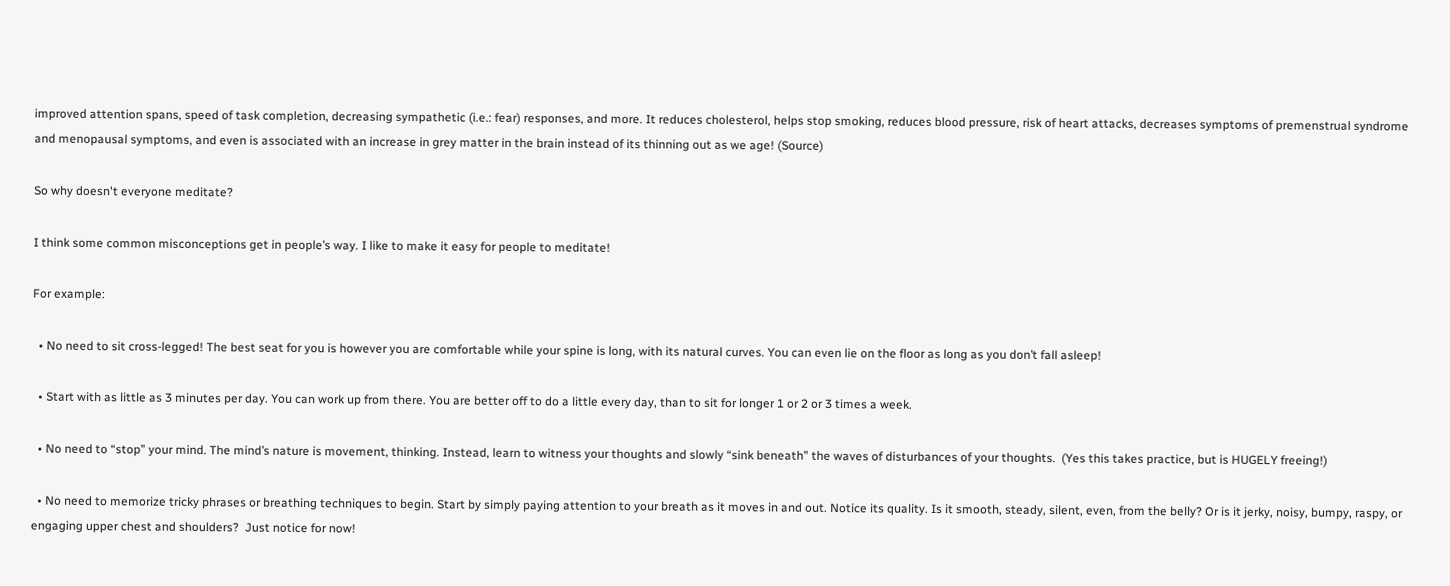improved attention spans, speed of task completion, decreasing sympathetic (i.e.: fear) responses, and more. It reduces cholesterol, helps stop smoking, reduces blood pressure, risk of heart attacks, decreases symptoms of premenstrual syndrome and menopausal symptoms, and even is associated with an increase in grey matter in the brain instead of its thinning out as we age! (Source)

So why doesn't everyone meditate?

I think some common misconceptions get in people’s way. I like to make it easy for people to meditate!

For example:

  • No need to sit cross-legged! The best seat for you is however you are comfortable while your spine is long, with its natural curves. You can even lie on the floor as long as you don’t fall asleep!

  • Start with as little as 3 minutes per day. You can work up from there. You are better off to do a little every day, than to sit for longer 1 or 2 or 3 times a week.

  • No need to “stop” your mind. The mind’s nature is movement, thinking. Instead, learn to witness your thoughts and slowly “sink beneath” the waves of disturbances of your thoughts.  (Yes this takes practice, but is HUGELY freeing!)

  • No need to memorize tricky phrases or breathing techniques to begin. Start by simply paying attention to your breath as it moves in and out. Notice its quality. Is it smooth, steady, silent, even, from the belly? Or is it jerky, noisy, bumpy, raspy, or engaging upper chest and shoulders?  Just notice for now!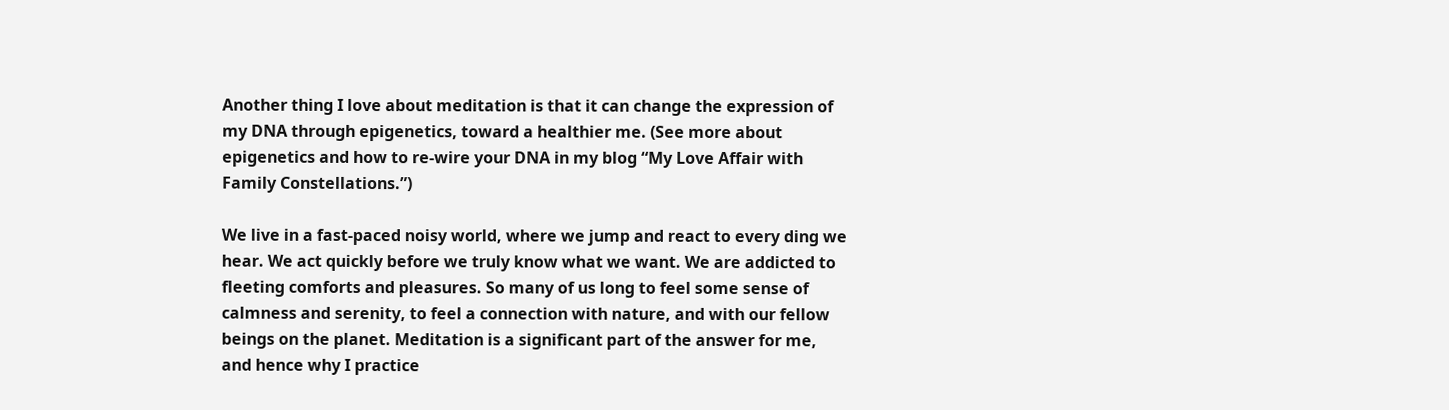Another thing I love about meditation is that it can change the expression of my DNA through epigenetics, toward a healthier me. (See more about epigenetics and how to re-wire your DNA in my blog “My Love Affair with Family Constellations.”)

We live in a fast-paced noisy world, where we jump and react to every ding we hear. We act quickly before we truly know what we want. We are addicted to fleeting comforts and pleasures. So many of us long to feel some sense of calmness and serenity, to feel a connection with nature, and with our fellow beings on the planet. Meditation is a significant part of the answer for me, and hence why I practice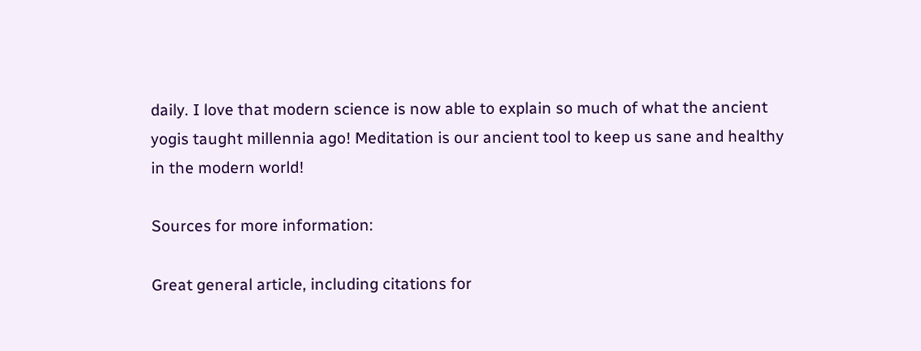daily. I love that modern science is now able to explain so much of what the ancient yogis taught millennia ago! Meditation is our ancient tool to keep us sane and healthy in the modern world!

Sources for more information:

Great general article, including citations for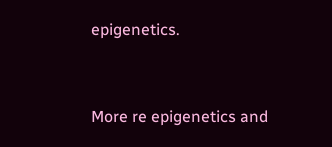epigenetics.


More re epigenetics and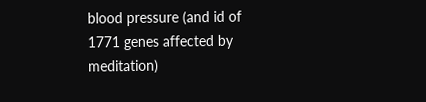blood pressure (and id of 1771 genes affected by meditation)